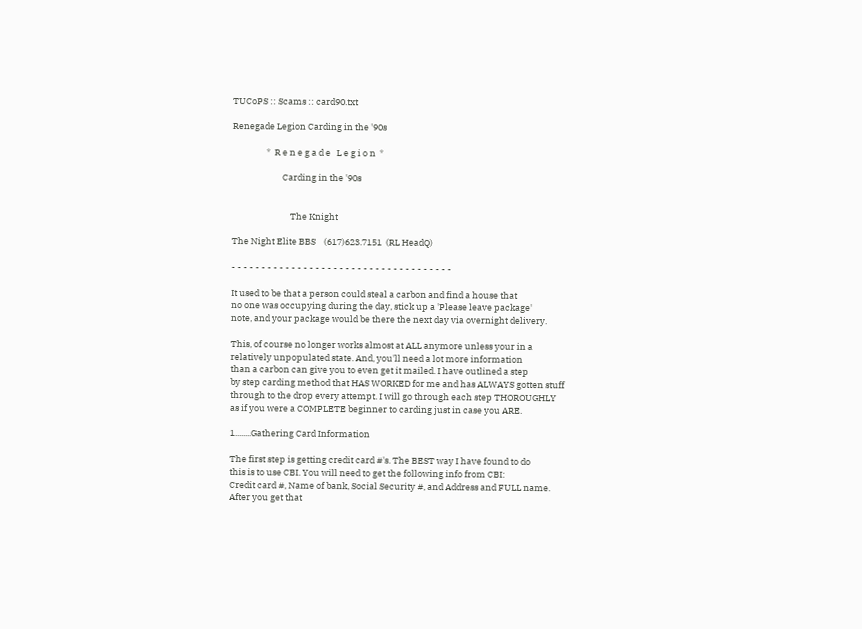TUCoPS :: Scams :: card90.txt

Renegade Legion Carding in the '90s

                 *  R e n e g a d e   L e g i o n  *

                         Carding in the '90s


                             The Knight

The Night Elite BBS    (617)623.7151  (RL HeadQ)

- - - - - - - - - - - - - - - - - - - - - - - - - - - - - - - - - - - - -

It used to be that a person could steal a carbon and find a house that
no one was occupying during the day, stick up a 'Please leave package'
note, and your package would be there the next day via overnight delivery.

This, of course no longer works almost at ALL anymore unless your in a
relatively unpopulated state. And, you'll need a lot more information
than a carbon can give you to even get it mailed. I have outlined a step
by step carding method that HAS WORKED for me and has ALWAYS gotten stuff
through to the drop every attempt. I will go through each step THOROUGHLY
as if you were a COMPLETE beginner to carding just in case you ARE.

1........Gathering Card Information

The first step is getting credit card #'s. The BEST way I have found to do
this is to use CBI. You will need to get the following info from CBI:
Credit card #, Name of bank, Social Security #, and Address and FULL name.
After you get that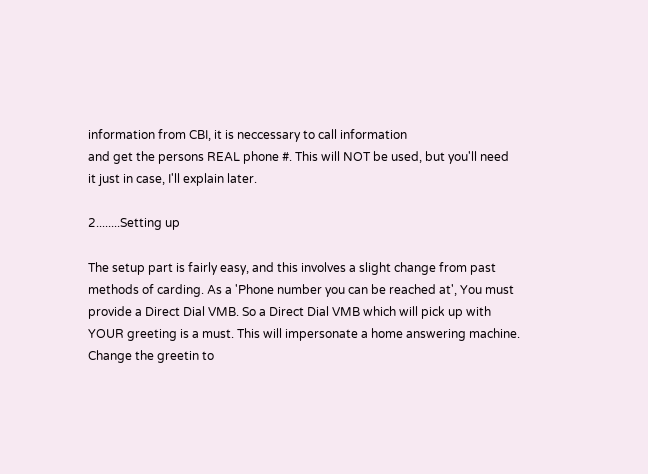information from CBI, it is neccessary to call information
and get the persons REAL phone #. This will NOT be used, but you'll need
it just in case, I'll explain later.

2........Setting up

The setup part is fairly easy, and this involves a slight change from past
methods of carding. As a 'Phone number you can be reached at', You must
provide a Direct Dial VMB. So a Direct Dial VMB which will pick up with
YOUR greeting is a must. This will impersonate a home answering machine.
Change the greetin to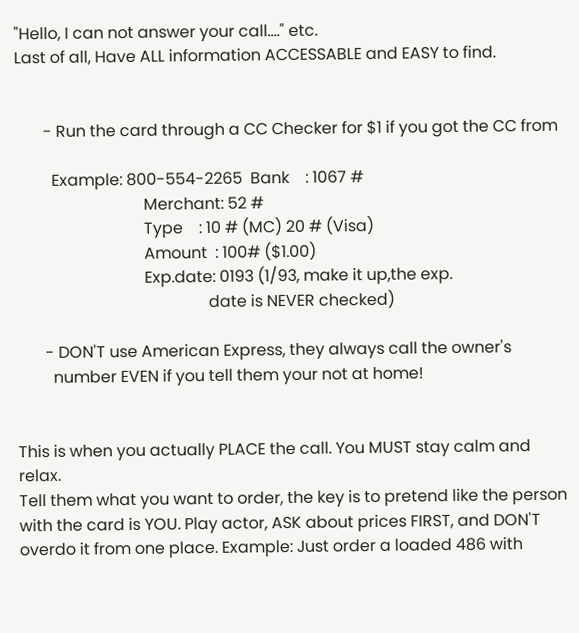"Hello, I can not answer your call...." etc.
Last of all, Have ALL information ACCESSABLE and EASY to find.


       - Run the card through a CC Checker for $1 if you got the CC from

         Example: 800-554-2265  Bank    : 1067 #
                                Merchant: 52 #
                                Type    : 10 # (MC) 20 # (Visa)
                                Amount  : 100# ($1.00)
                                Exp.date: 0193 (1/93, make it up,the exp.
                                                date is NEVER checked)

       - DON'T use American Express, they always call the owner's
         number EVEN if you tell them your not at home!


This is when you actually PLACE the call. You MUST stay calm and relax.
Tell them what you want to order, the key is to pretend like the person
with the card is YOU. Play actor, ASK about prices FIRST, and DON'T
overdo it from one place. Example: Just order a loaded 486 with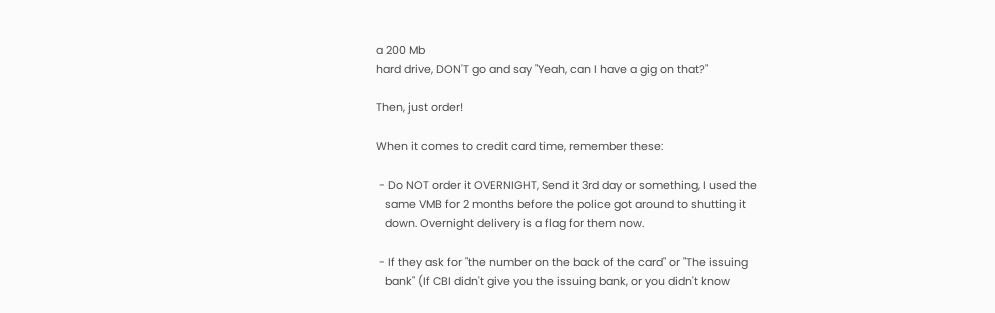a 200 Mb
hard drive, DON'T go and say "Yeah, can I have a gig on that?"

Then, just order!

When it comes to credit card time, remember these:

 - Do NOT order it OVERNIGHT, Send it 3rd day or something, I used the
   same VMB for 2 months before the police got around to shutting it
   down. Overnight delivery is a flag for them now.

 - If they ask for "the number on the back of the card" or "The issuing
   bank" (If CBI didn't give you the issuing bank, or you didn't know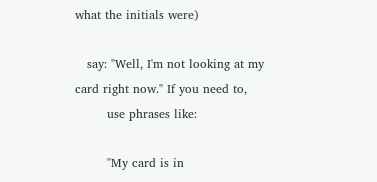what the initials were)

   say: "Well, I'm not looking at my card right now." If you need to,
        use phrases like:

        "My card is in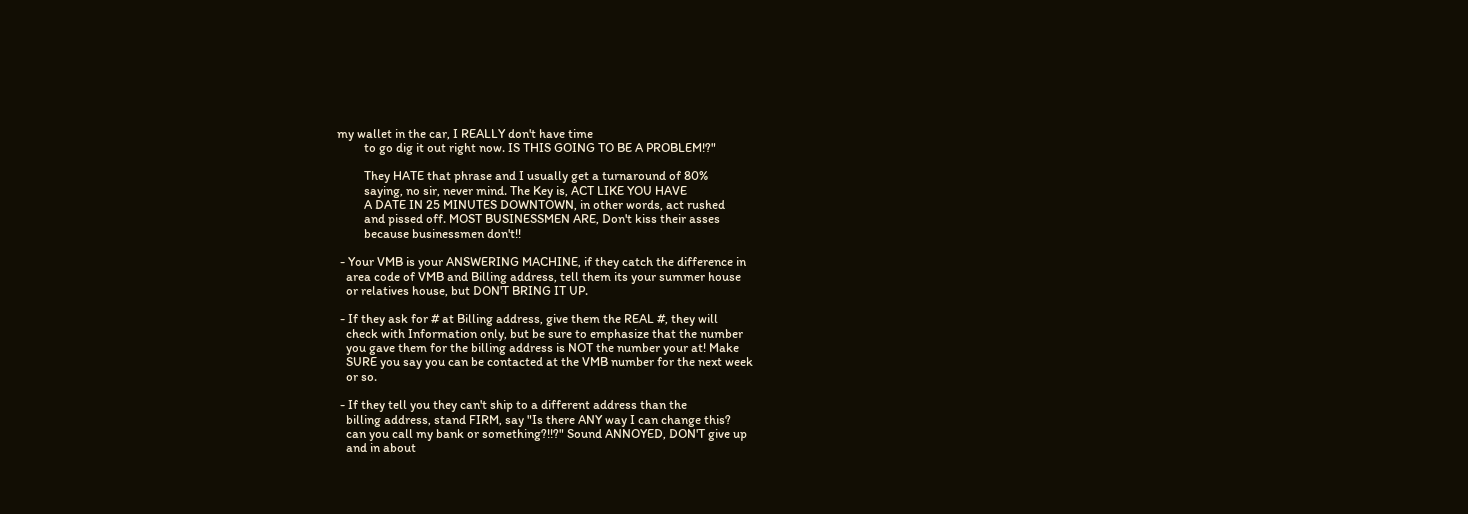my wallet in the car, I REALLY don't have time
         to go dig it out right now. IS THIS GOING TO BE A PROBLEM!?"

         They HATE that phrase and I usually get a turnaround of 80%
         saying, no sir, never mind. The Key is, ACT LIKE YOU HAVE
         A DATE IN 25 MINUTES DOWNTOWN, in other words, act rushed
         and pissed off. MOST BUSINESSMEN ARE, Don't kiss their asses
         because businessmen don't!!

 - Your VMB is your ANSWERING MACHINE, if they catch the difference in
   area code of VMB and Billing address, tell them its your summer house
   or relatives house, but DON'T BRING IT UP.

 - If they ask for # at Billing address, give them the REAL #, they will
   check with Information only, but be sure to emphasize that the number
   you gave them for the billing address is NOT the number your at! Make
   SURE you say you can be contacted at the VMB number for the next week
   or so.

 - If they tell you they can't ship to a different address than the
   billing address, stand FIRM, say "Is there ANY way I can change this?
   can you call my bank or something?!!?" Sound ANNOYED, DON'T give up
   and in about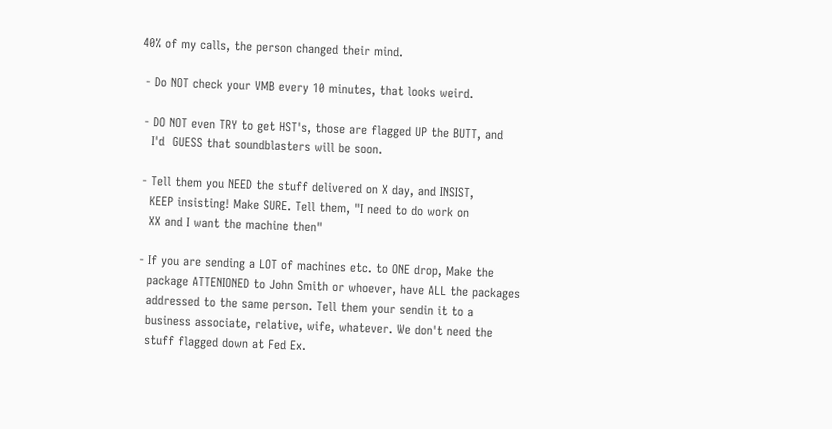40% of my calls, the person changed their mind.

 - Do NOT check your VMB every 10 minutes, that looks weird.

 - DO NOT even TRY to get HST's, those are flagged UP the BUTT, and
   I'd  GUESS that soundblasters will be soon.

 - Tell them you NEED the stuff delivered on X day, and INSIST,
   KEEP insisting! Make SURE. Tell them, "I need to do work on
   XX and I want the machine then"

 - If you are sending a LOT of machines etc. to ONE drop, Make the
   package ATTENIONED to John Smith or whoever, have ALL the packages
   addressed to the same person. Tell them your sendin it to a
   business associate, relative, wife, whatever. We don't need the
   stuff flagged down at Fed Ex.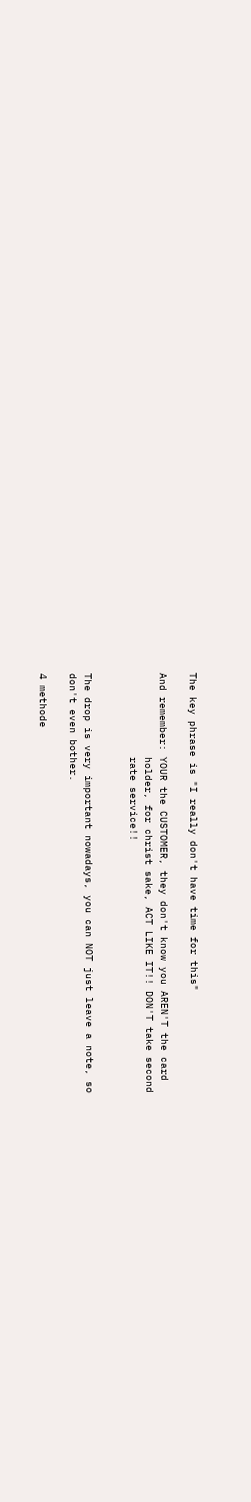The key phrase is "I really don't have time for this"

And remember: YOUR the CUSTOMER, they don't know you AREN'T the card
              holder, for christ sake, ACT LIKE IT!! DON'T take second
              rate service!!


The drop is very important nowadays, you can NOT just leave a note, so
don't even bother.

4 methode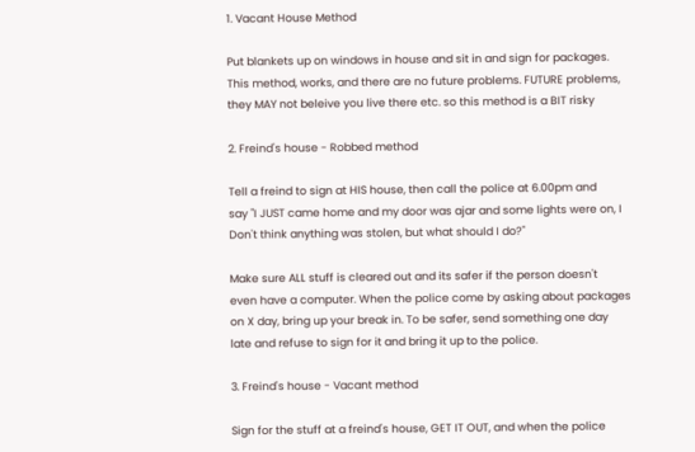1. Vacant House Method

Put blankets up on windows in house and sit in and sign for packages.
This method, works, and there are no future problems. FUTURE problems,
they MAY not beleive you live there etc. so this method is a BIT risky

2. Freind's house - Robbed method

Tell a freind to sign at HIS house, then call the police at 6.00pm and
say "I JUST came home and my door was ajar and some lights were on, I
Don't think anything was stolen, but what should I do?"

Make sure ALL stuff is cleared out and its safer if the person doesn't
even have a computer. When the police come by asking about packages
on X day, bring up your break in. To be safer, send something one day
late and refuse to sign for it and bring it up to the police.

3. Freind's house - Vacant method

Sign for the stuff at a freind's house, GET IT OUT, and when the police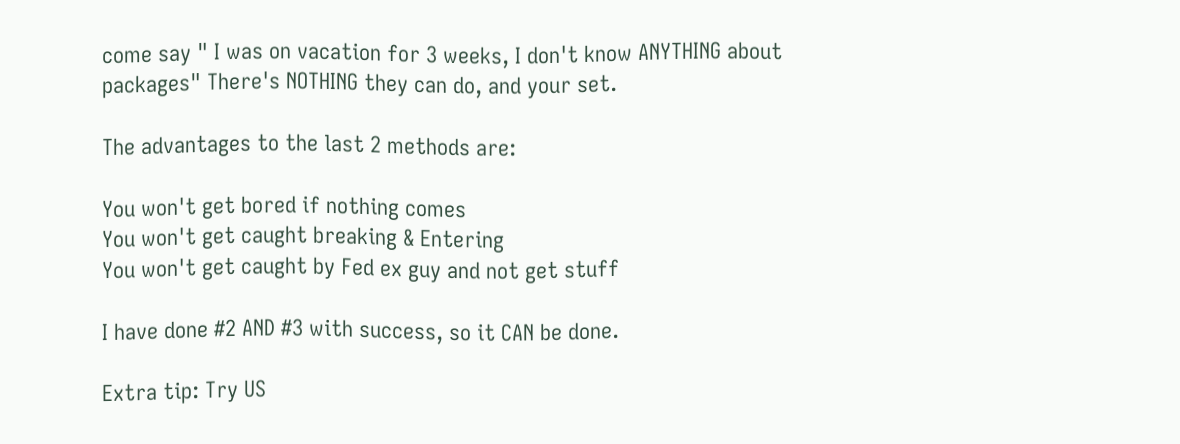come say " I was on vacation for 3 weeks, I don't know ANYTHING about
packages" There's NOTHING they can do, and your set.

The advantages to the last 2 methods are:

You won't get bored if nothing comes
You won't get caught breaking & Entering
You won't get caught by Fed ex guy and not get stuff

I have done #2 AND #3 with success, so it CAN be done.

Extra tip: Try US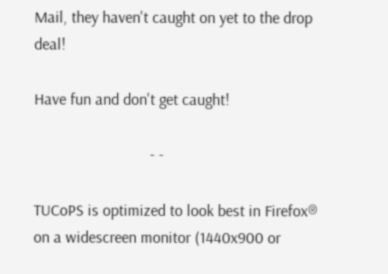Mail, they haven't caught on yet to the drop deal!

Have fun and don't get caught!

                             - -

TUCoPS is optimized to look best in Firefox® on a widescreen monitor (1440x900 or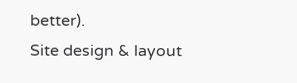better).
Site design & layout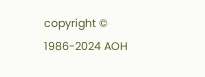copyright © 1986-2024 AOH